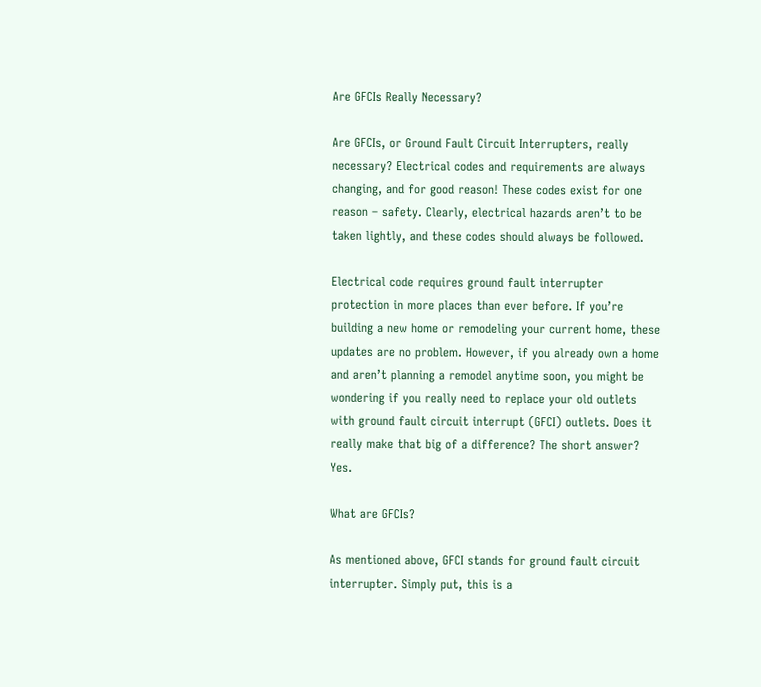Are GFCIs Really Necessary?

Are GFCIs, or Ground Fault Circuit Interrupters, really necessary? Electrical codes and requirements are always changing, and for good reason! These codes exist for one reason – safety. Clearly, electrical hazards aren’t to be taken lightly, and these codes should always be followed.

Electrical code requires ground fault interrupter protection in more places than ever before. If you’re building a new home or remodeling your current home, these updates are no problem. However, if you already own a home and aren’t planning a remodel anytime soon, you might be wondering if you really need to replace your old outlets with ground fault circuit interrupt (GFCI) outlets. Does it really make that big of a difference? The short answer? Yes.

What are GFCIs?

As mentioned above, GFCI stands for ground fault circuit interrupter. Simply put, this is a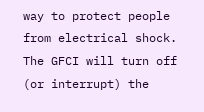way to protect people from electrical shock. The GFCI will turn off (or interrupt) the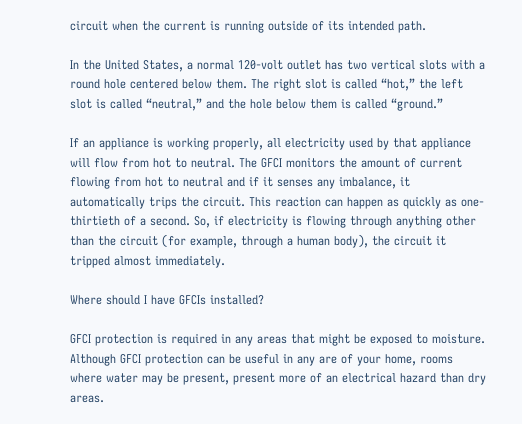circuit when the current is running outside of its intended path.

In the United States, a normal 120-volt outlet has two vertical slots with a round hole centered below them. The right slot is called “hot,” the left slot is called “neutral,” and the hole below them is called “ground.”

If an appliance is working properly, all electricity used by that appliance will flow from hot to neutral. The GFCI monitors the amount of current flowing from hot to neutral and if it senses any imbalance, it automatically trips the circuit. This reaction can happen as quickly as one-thirtieth of a second. So, if electricity is flowing through anything other than the circuit (for example, through a human body), the circuit it tripped almost immediately.

Where should I have GFCIs installed?

GFCI protection is required in any areas that might be exposed to moisture. Although GFCI protection can be useful in any are of your home, rooms where water may be present, present more of an electrical hazard than dry areas.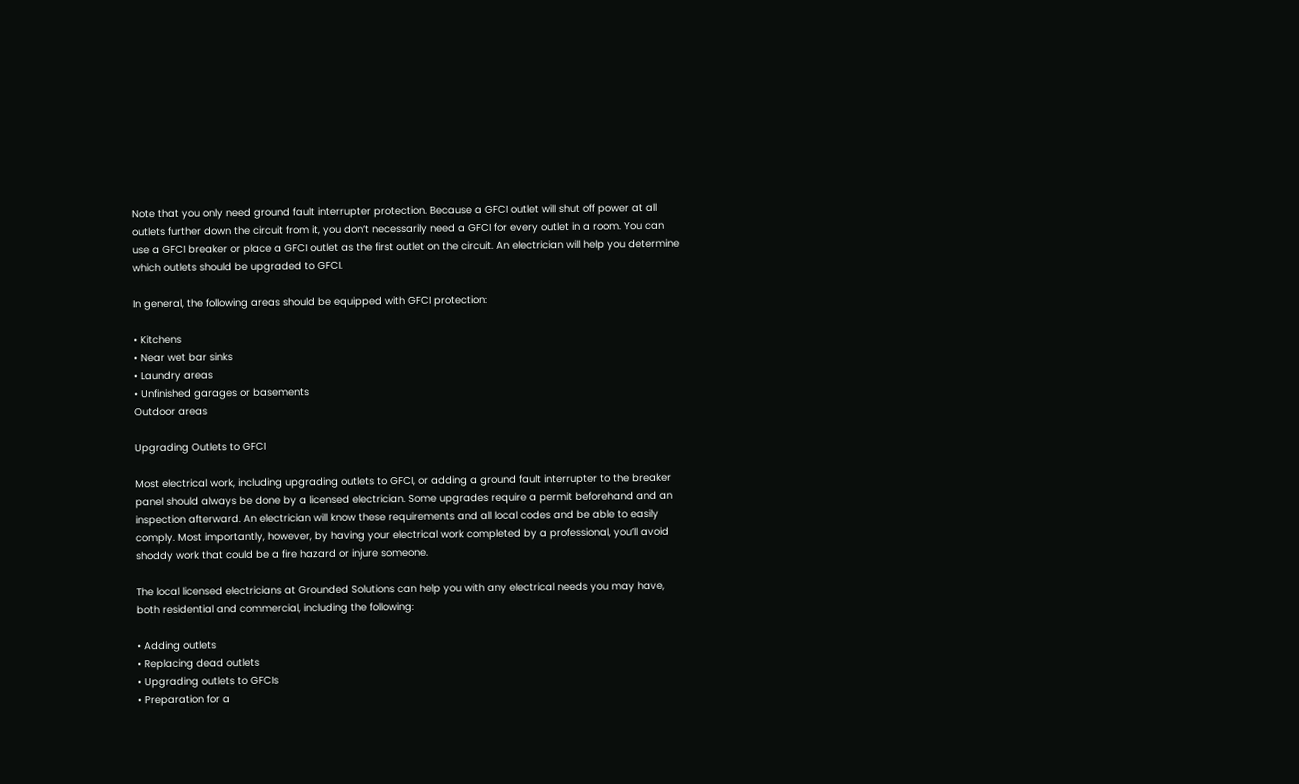Note that you only need ground fault interrupter protection. Because a GFCI outlet will shut off power at all outlets further down the circuit from it, you don’t necessarily need a GFCI for every outlet in a room. You can use a GFCI breaker or place a GFCI outlet as the first outlet on the circuit. An electrician will help you determine which outlets should be upgraded to GFCI.

In general, the following areas should be equipped with GFCI protection:

• Kitchens
• Near wet bar sinks
• Laundry areas
• Unfinished garages or basements
Outdoor areas

Upgrading Outlets to GFCI

Most electrical work, including upgrading outlets to GFCI, or adding a ground fault interrupter to the breaker panel should always be done by a licensed electrician. Some upgrades require a permit beforehand and an inspection afterward. An electrician will know these requirements and all local codes and be able to easily comply. Most importantly, however, by having your electrical work completed by a professional, you’ll avoid shoddy work that could be a fire hazard or injure someone.

The local licensed electricians at Grounded Solutions can help you with any electrical needs you may have, both residential and commercial, including the following:

• Adding outlets
• Replacing dead outlets
• Upgrading outlets to GFCIs
• Preparation for a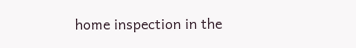home inspection in the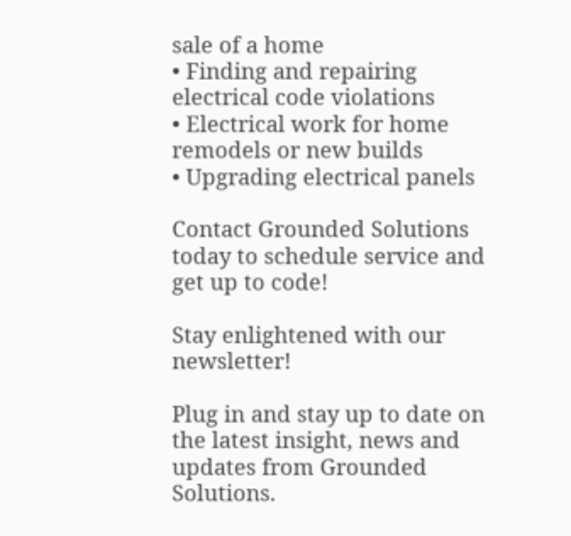sale of a home
• Finding and repairing electrical code violations
• Electrical work for home remodels or new builds
• Upgrading electrical panels

Contact Grounded Solutions today to schedule service and get up to code!

Stay enlightened with our newsletter!

Plug in and stay up to date on the latest insight, news and updates from Grounded Solutions.